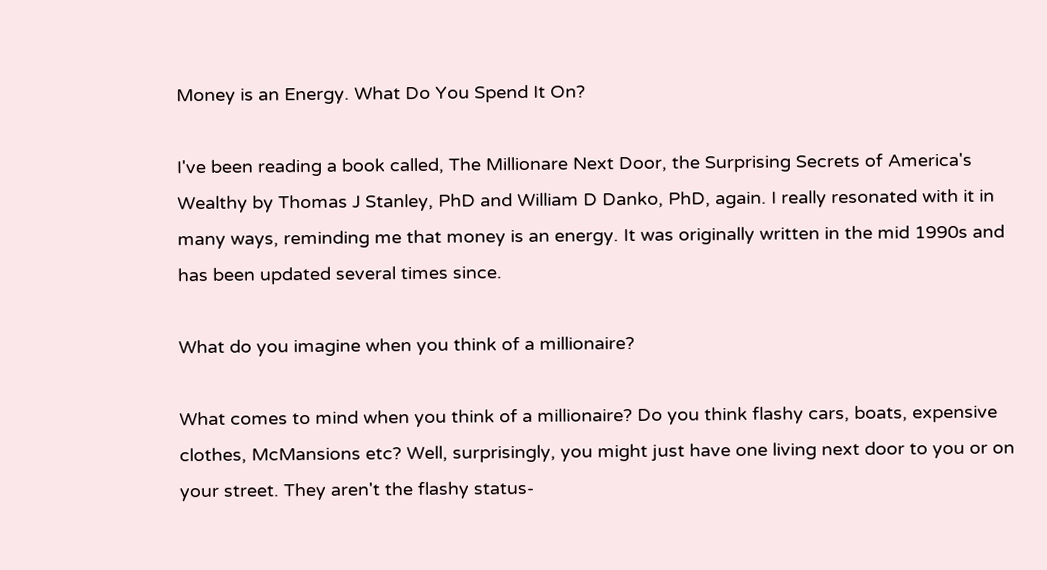Money is an Energy. What Do You Spend It On?

I've been reading a book called, The Millionare Next Door, the Surprising Secrets of America's Wealthy by Thomas J Stanley, PhD and William D Danko, PhD, again. I really resonated with it in many ways, reminding me that money is an energy. It was originally written in the mid 1990s and has been updated several times since.

What do you imagine when you think of a millionaire?

What comes to mind when you think of a millionaire? Do you think flashy cars, boats, expensive clothes, McMansions etc? Well, surprisingly, you might just have one living next door to you or on your street. They aren't the flashy status-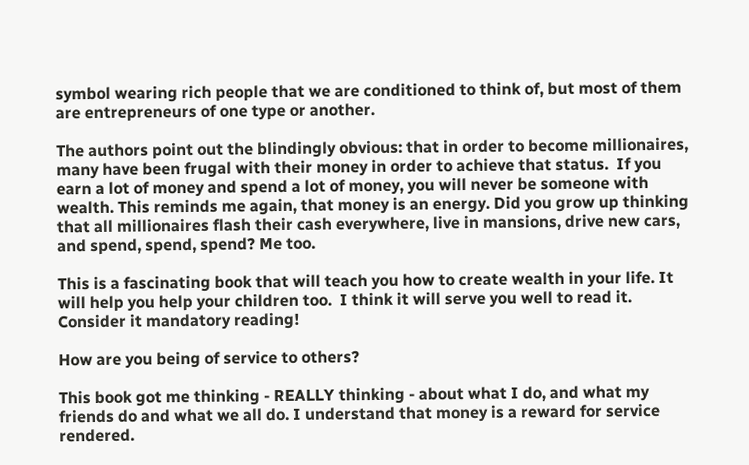symbol wearing rich people that we are conditioned to think of, but most of them are entrepreneurs of one type or another.

The authors point out the blindingly obvious: that in order to become millionaires, many have been frugal with their money in order to achieve that status.  If you earn a lot of money and spend a lot of money, you will never be someone with wealth. This reminds me again, that money is an energy. Did you grow up thinking that all millionaires flash their cash everywhere, live in mansions, drive new cars, and spend, spend, spend? Me too.

This is a fascinating book that will teach you how to create wealth in your life. It will help you help your children too.  I think it will serve you well to read it. Consider it mandatory reading!

How are you being of service to others?

This book got me thinking - REALLY thinking - about what I do, and what my friends do and what we all do. I understand that money is a reward for service rendered.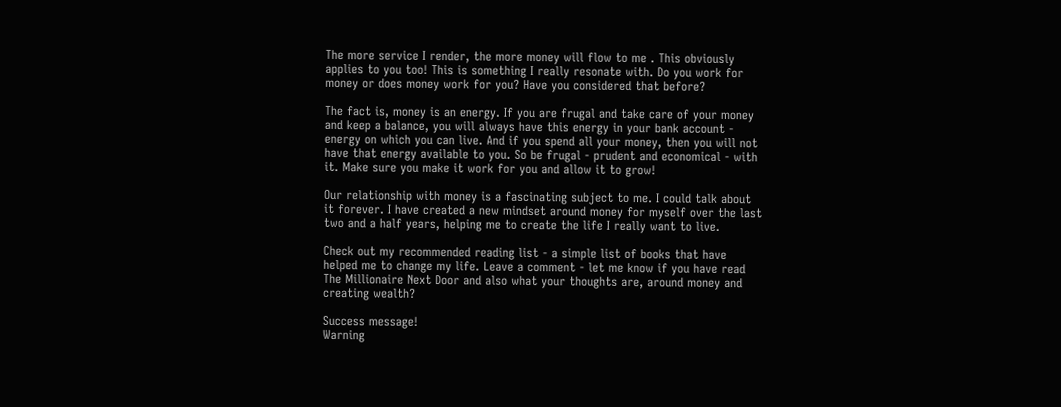The more service I render, the more money will flow to me . This obviously applies to you too! This is something I really resonate with. Do you work for money or does money work for you? Have you considered that before?

The fact is, money is an energy. If you are frugal and take care of your money and keep a balance, you will always have this energy in your bank account - energy on which you can live. And if you spend all your money, then you will not have that energy available to you. So be frugal - prudent and economical - with it. Make sure you make it work for you and allow it to grow!

Our relationship with money is a fascinating subject to me. I could talk about it forever. I have created a new mindset around money for myself over the last two and a half years, helping me to create the life I really want to live.

Check out my recommended reading list - a simple list of books that have helped me to change my life. Leave a comment - let me know if you have read The Millionaire Next Door and also what your thoughts are, around money and creating wealth?

Success message!
Warning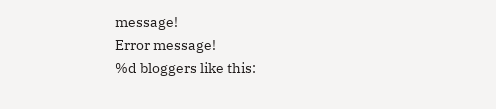message!
Error message!
%d bloggers like this: